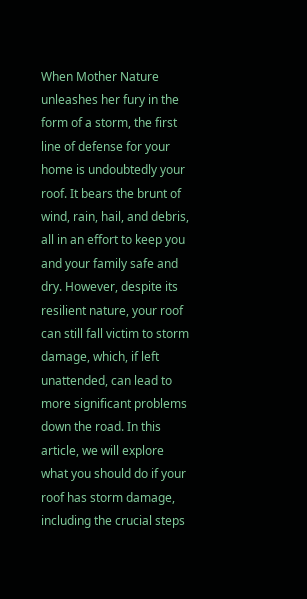When Mother Nature unleashes her fury in the form of a storm, the first line of defense for your home is undoubtedly your roof. It bears the brunt of wind, rain, hail, and debris, all in an effort to keep you and your family safe and dry. However, despite its resilient nature, your roof can still fall victim to storm damage, which, if left unattended, can lead to more significant problems down the road. In this article, we will explore what you should do if your roof has storm damage, including the crucial steps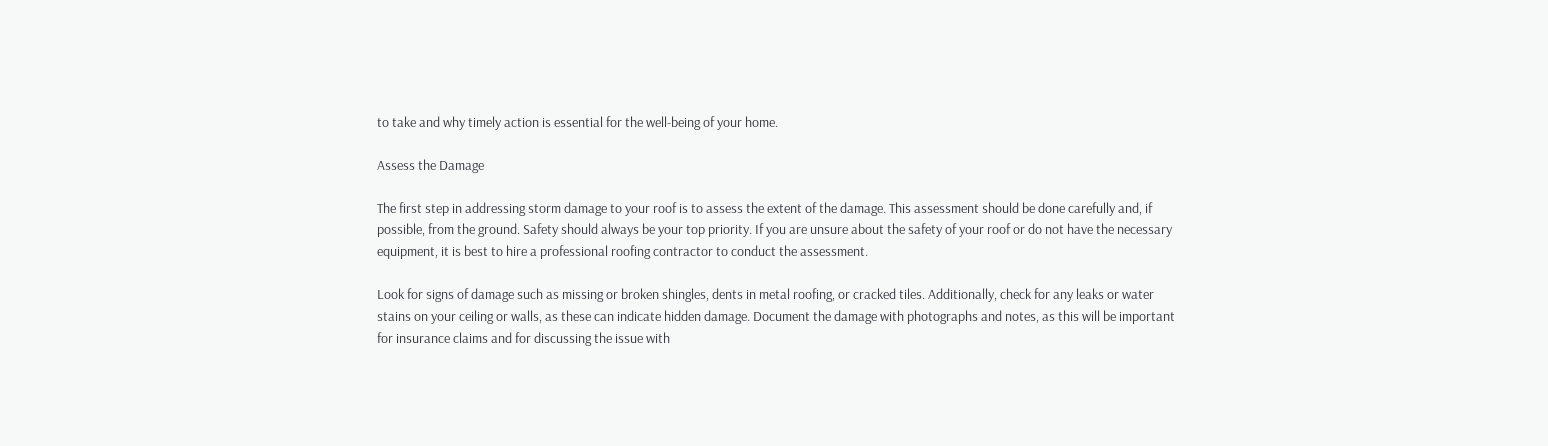to take and why timely action is essential for the well-being of your home.

Assess the Damage

The first step in addressing storm damage to your roof is to assess the extent of the damage. This assessment should be done carefully and, if possible, from the ground. Safety should always be your top priority. If you are unsure about the safety of your roof or do not have the necessary equipment, it is best to hire a professional roofing contractor to conduct the assessment.

Look for signs of damage such as missing or broken shingles, dents in metal roofing, or cracked tiles. Additionally, check for any leaks or water stains on your ceiling or walls, as these can indicate hidden damage. Document the damage with photographs and notes, as this will be important for insurance claims and for discussing the issue with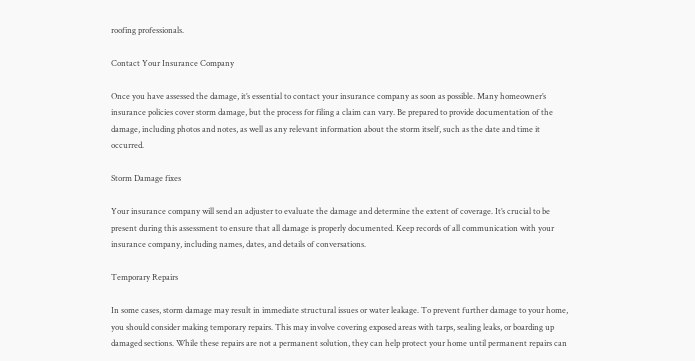roofing professionals.

Contact Your Insurance Company

Once you have assessed the damage, it’s essential to contact your insurance company as soon as possible. Many homeowner’s insurance policies cover storm damage, but the process for filing a claim can vary. Be prepared to provide documentation of the damage, including photos and notes, as well as any relevant information about the storm itself, such as the date and time it occurred.

Storm Damage fixes

Your insurance company will send an adjuster to evaluate the damage and determine the extent of coverage. It’s crucial to be present during this assessment to ensure that all damage is properly documented. Keep records of all communication with your insurance company, including names, dates, and details of conversations.

Temporary Repairs

In some cases, storm damage may result in immediate structural issues or water leakage. To prevent further damage to your home, you should consider making temporary repairs. This may involve covering exposed areas with tarps, sealing leaks, or boarding up damaged sections. While these repairs are not a permanent solution, they can help protect your home until permanent repairs can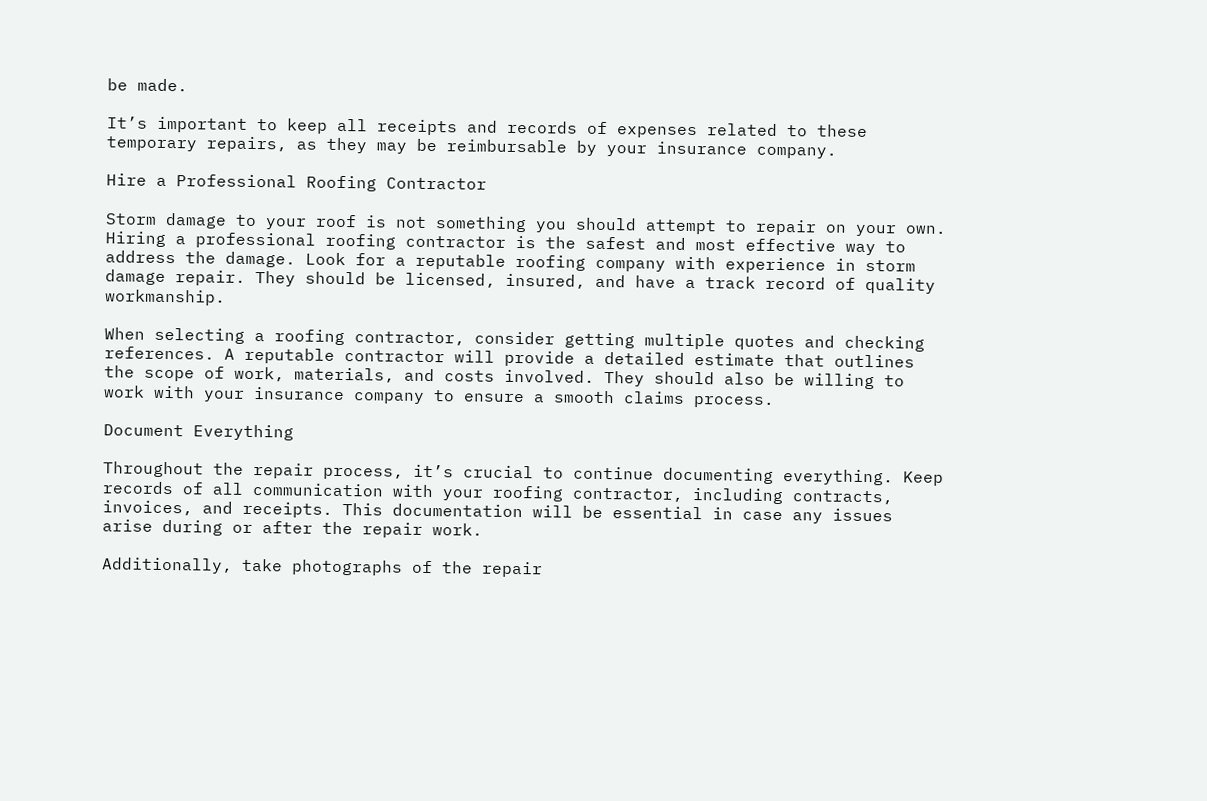be made.

It’s important to keep all receipts and records of expenses related to these temporary repairs, as they may be reimbursable by your insurance company.

Hire a Professional Roofing Contractor

Storm damage to your roof is not something you should attempt to repair on your own. Hiring a professional roofing contractor is the safest and most effective way to address the damage. Look for a reputable roofing company with experience in storm damage repair. They should be licensed, insured, and have a track record of quality workmanship.

When selecting a roofing contractor, consider getting multiple quotes and checking references. A reputable contractor will provide a detailed estimate that outlines the scope of work, materials, and costs involved. They should also be willing to work with your insurance company to ensure a smooth claims process.

Document Everything

Throughout the repair process, it’s crucial to continue documenting everything. Keep records of all communication with your roofing contractor, including contracts, invoices, and receipts. This documentation will be essential in case any issues arise during or after the repair work.

Additionally, take photographs of the repair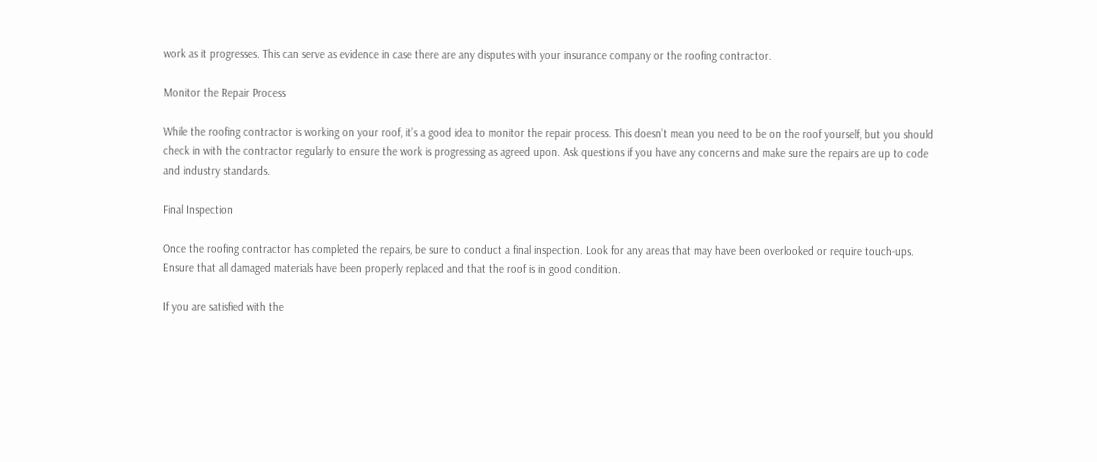work as it progresses. This can serve as evidence in case there are any disputes with your insurance company or the roofing contractor.

Monitor the Repair Process

While the roofing contractor is working on your roof, it’s a good idea to monitor the repair process. This doesn’t mean you need to be on the roof yourself, but you should check in with the contractor regularly to ensure the work is progressing as agreed upon. Ask questions if you have any concerns and make sure the repairs are up to code and industry standards.

Final Inspection

Once the roofing contractor has completed the repairs, be sure to conduct a final inspection. Look for any areas that may have been overlooked or require touch-ups. Ensure that all damaged materials have been properly replaced and that the roof is in good condition.

If you are satisfied with the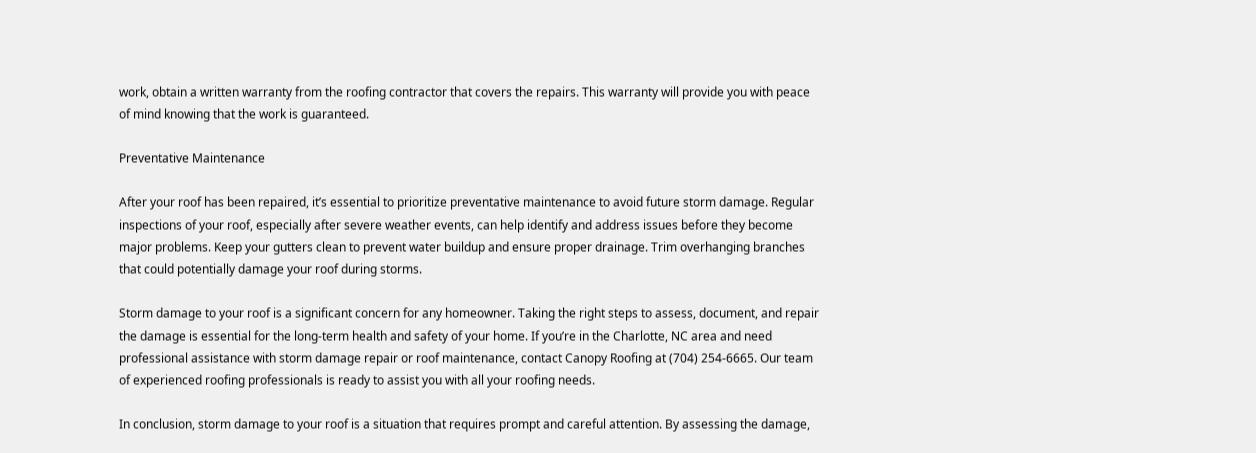work, obtain a written warranty from the roofing contractor that covers the repairs. This warranty will provide you with peace of mind knowing that the work is guaranteed.

Preventative Maintenance

After your roof has been repaired, it’s essential to prioritize preventative maintenance to avoid future storm damage. Regular inspections of your roof, especially after severe weather events, can help identify and address issues before they become major problems. Keep your gutters clean to prevent water buildup and ensure proper drainage. Trim overhanging branches that could potentially damage your roof during storms.

Storm damage to your roof is a significant concern for any homeowner. Taking the right steps to assess, document, and repair the damage is essential for the long-term health and safety of your home. If you’re in the Charlotte, NC area and need professional assistance with storm damage repair or roof maintenance, contact Canopy Roofing at (704) 254-6665. Our team of experienced roofing professionals is ready to assist you with all your roofing needs.

In conclusion, storm damage to your roof is a situation that requires prompt and careful attention. By assessing the damage,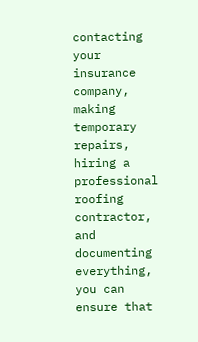contacting your insurance company, making temporary repairs, hiring a professional roofing contractor, and documenting everything, you can ensure that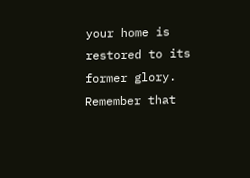your home is restored to its former glory. Remember that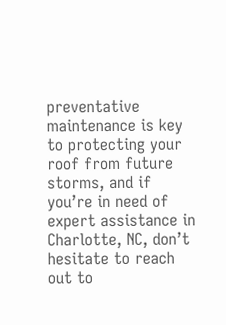preventative maintenance is key to protecting your roof from future storms, and if you’re in need of expert assistance in Charlotte, NC, don’t hesitate to reach out to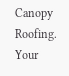Canopy Roofing. Your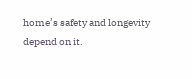home’s safety and longevity depend on it.